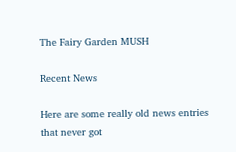The Fairy Garden MUSH

Recent News

Here are some really old news entries that never got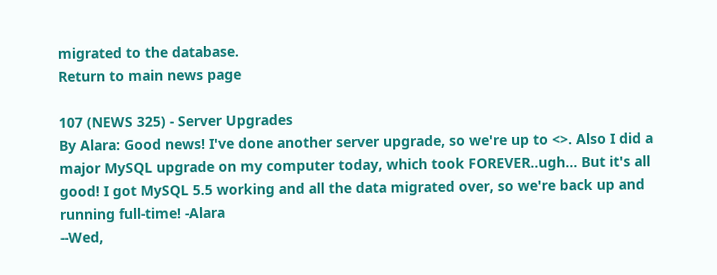migrated to the database.
Return to main news page

107 (NEWS 325) - Server Upgrades
By Alara: Good news! I've done another server upgrade, so we're up to <>. Also I did a major MySQL upgrade on my computer today, which took FOREVER..ugh... But it's all good! I got MySQL 5.5 working and all the data migrated over, so we're back up and running full-time! -Alara
--Wed,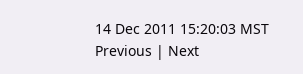14 Dec 2011 15:20:03 MST
Previous | Next